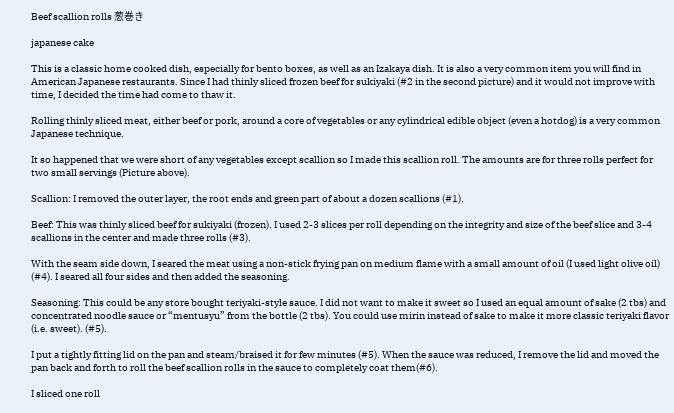Beef scallion rolls 葱巻き

japanese cake

This is a classic home cooked dish, especially for bento boxes, as well as an Izakaya dish. It is also a very common item you will find in American Japanese restaurants. Since I had thinly sliced frozen beef for sukiyaki (#2 in the second picture) and it would not improve with time, I decided the time had come to thaw it.

Rolling thinly sliced meat, either beef or pork, around a core of vegetables or any cylindrical edible object (even a hotdog) is a very common Japanese technique.

It so happened that we were short of any vegetables except scallion so I made this scallion roll. The amounts are for three rolls perfect for two small servings (Picture above).

Scallion: I removed the outer layer, the root ends and green part of about a dozen scallions (#1).

Beef: This was thinly sliced beef for sukiyaki (frozen). I used 2-3 slices per roll depending on the integrity and size of the beef slice and 3-4 scallions in the center and made three rolls (#3).

With the seam side down, I seared the meat using a non-stick frying pan on medium flame with a small amount of oil (I used light olive oil) (#4). I seared all four sides and then added the seasoning.

Seasoning: This could be any store bought teriyaki-style sauce. I did not want to make it sweet so I used an equal amount of sake (2 tbs) and concentrated noodle sauce or “mentusyu” from the bottle (2 tbs). You could use mirin instead of sake to make it more classic teriyaki flavor (i.e. sweet). (#5).

I put a tightly fitting lid on the pan and steam/braised it for few minutes (#5). When the sauce was reduced, I remove the lid and moved the pan back and forth to roll the beef scallion rolls in the sauce to completely coat them(#6).

I sliced one roll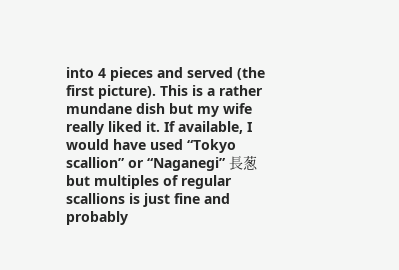into 4 pieces and served (the first picture). This is a rather mundane dish but my wife really liked it. If available, I would have used “Tokyo scallion” or “Naganegi” 長葱 but multiples of regular scallions is just fine and probably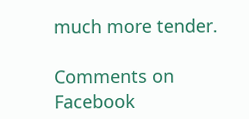much more tender.

Comments on Facebook